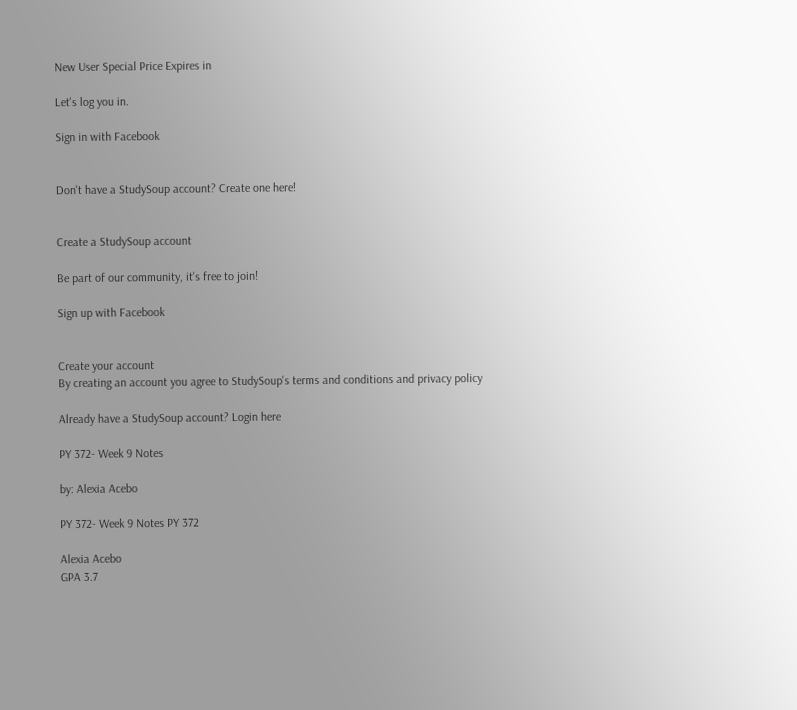New User Special Price Expires in

Let's log you in.

Sign in with Facebook


Don't have a StudySoup account? Create one here!


Create a StudySoup account

Be part of our community, it's free to join!

Sign up with Facebook


Create your account
By creating an account you agree to StudySoup's terms and conditions and privacy policy

Already have a StudySoup account? Login here

PY 372- Week 9 Notes

by: Alexia Acebo

PY 372- Week 9 Notes PY 372

Alexia Acebo
GPA 3.7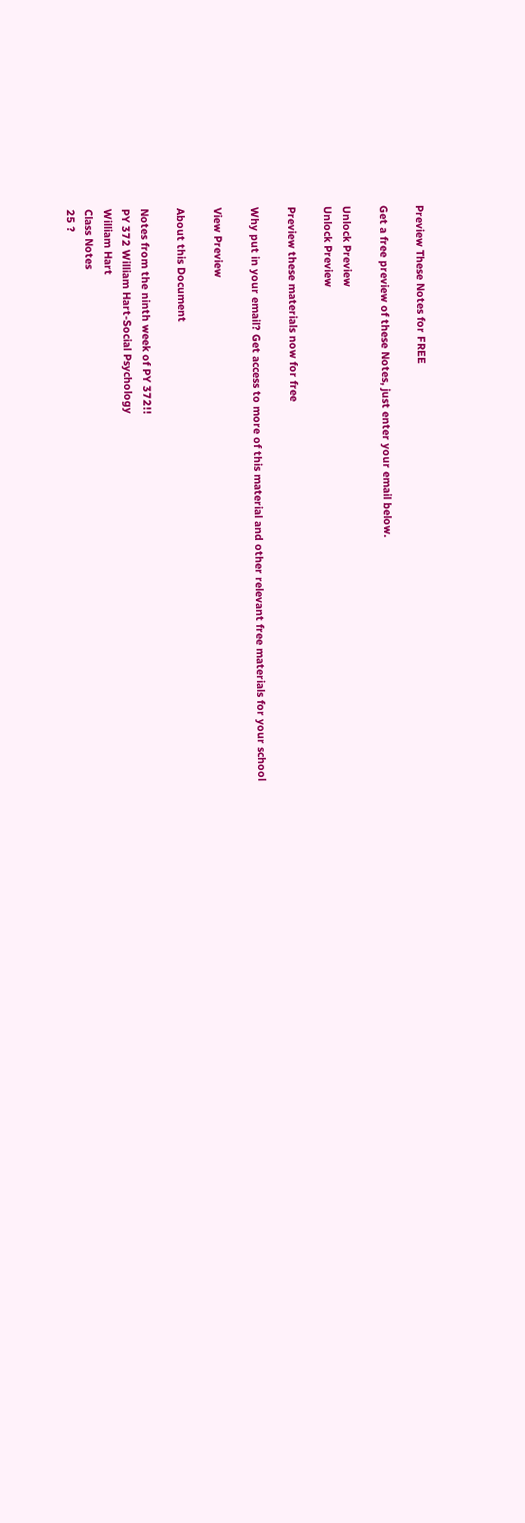Preview These Notes for FREE

Get a free preview of these Notes, just enter your email below.

Unlock Preview
Unlock Preview

Preview these materials now for free

Why put in your email? Get access to more of this material and other relevant free materials for your school

View Preview

About this Document

Notes from the ninth week of PY 372!!
PY 372 William Hart-Social Psychology
William Hart
Class Notes
25 ?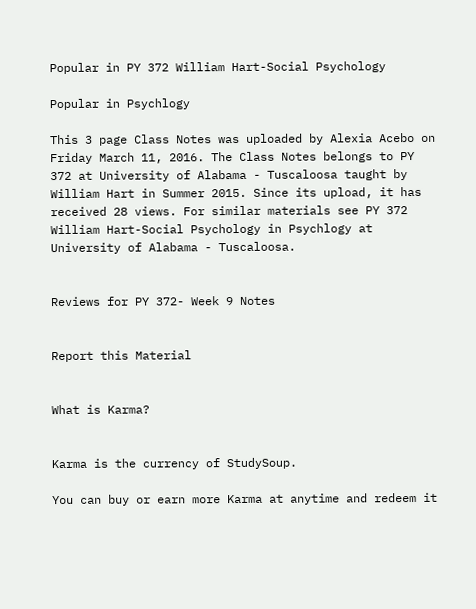Popular in PY 372 William Hart-Social Psychology

Popular in Psychlogy

This 3 page Class Notes was uploaded by Alexia Acebo on Friday March 11, 2016. The Class Notes belongs to PY 372 at University of Alabama - Tuscaloosa taught by William Hart in Summer 2015. Since its upload, it has received 28 views. For similar materials see PY 372 William Hart-Social Psychology in Psychlogy at University of Alabama - Tuscaloosa.


Reviews for PY 372- Week 9 Notes


Report this Material


What is Karma?


Karma is the currency of StudySoup.

You can buy or earn more Karma at anytime and redeem it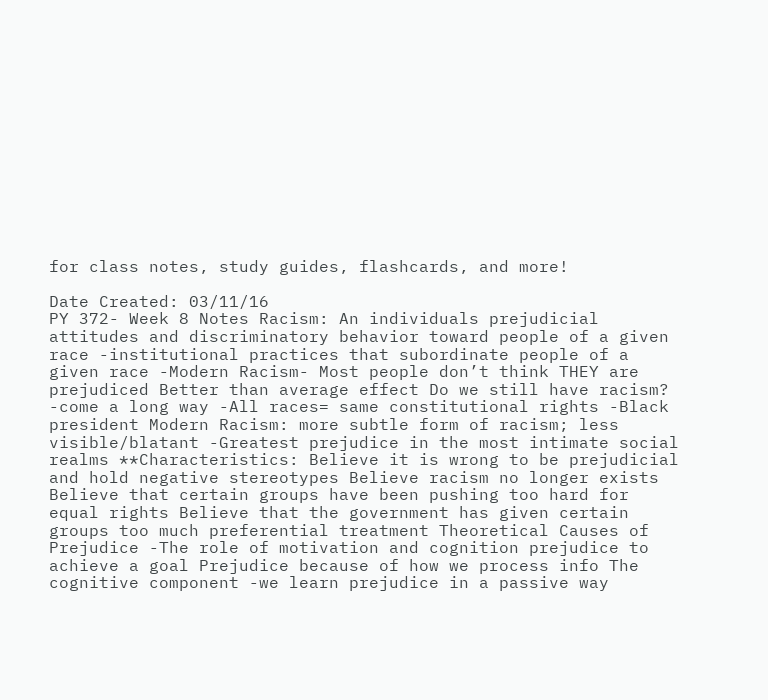for class notes, study guides, flashcards, and more!

Date Created: 03/11/16
PY 372- Week 8 Notes Racism: An individuals prejudicial attitudes and discriminatory behavior toward people of a given race -institutional practices that subordinate people of a given race -Modern Racism- Most people don’t think THEY are prejudiced Better than average effect Do we still have racism? -come a long way -All races= same constitutional rights -Black president Modern Racism: more subtle form of racism; less visible/blatant -Greatest prejudice in the most intimate social realms **Characteristics: Believe it is wrong to be prejudicial and hold negative stereotypes Believe racism no longer exists Believe that certain groups have been pushing too hard for equal rights Believe that the government has given certain groups too much preferential treatment Theoretical Causes of Prejudice -The role of motivation and cognition prejudice to achieve a goal Prejudice because of how we process info The cognitive component -we learn prejudice in a passive way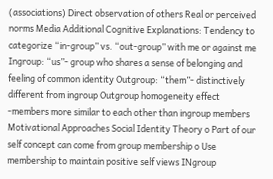(associations) Direct observation of others Real or perceived norms Media Additional Cognitive Explanations: Tendency to categorize “in-group” vs. “out-group” with me or against me Ingroup: “us”- group who shares a sense of belonging and feeling of common identity Outgroup: “them”- distinctively different from ingroup Outgroup homogeneity effect -members more similar to each other than ingroup members Motivational Approaches Social Identity Theory o Part of our self concept can come from group membership o Use membership to maintain positive self views INgroup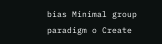bias Minimal group paradigm o Create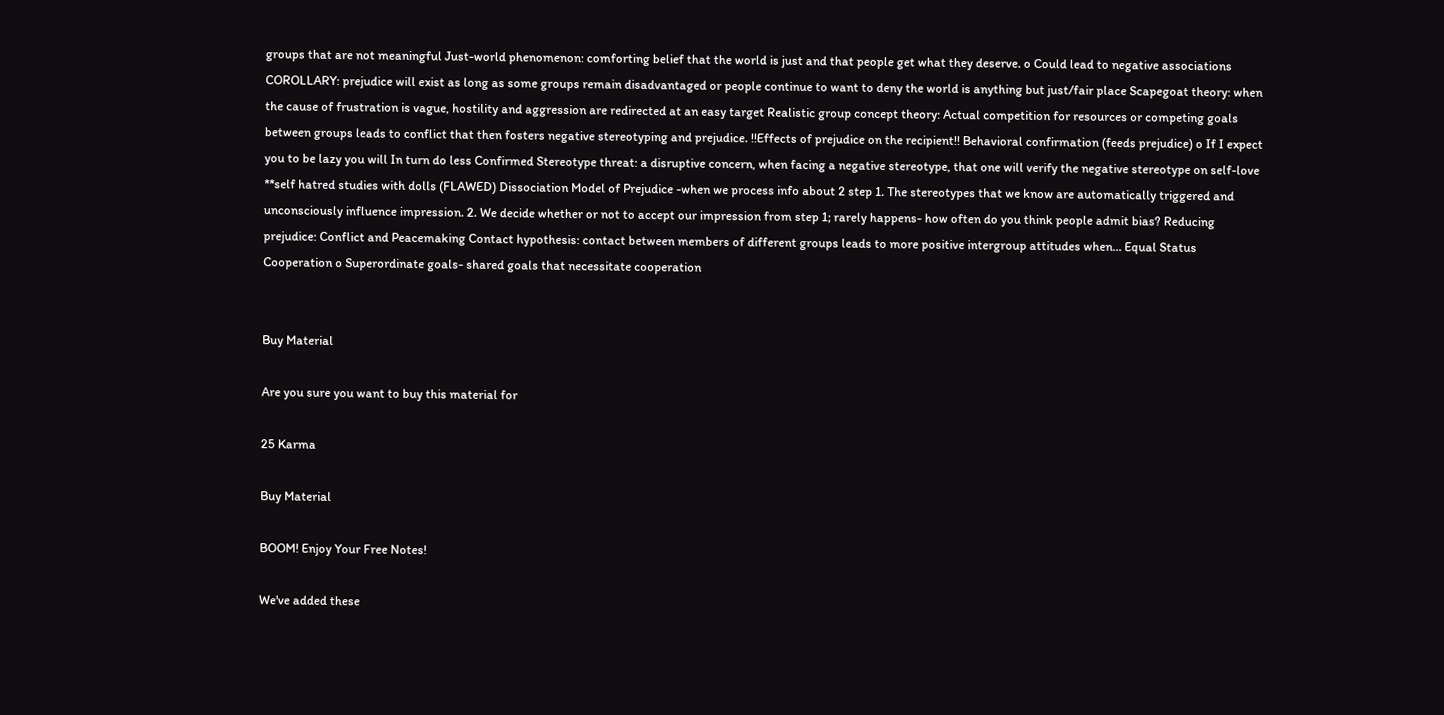groups that are not meaningful Just-world phenomenon: comforting belief that the world is just and that people get what they deserve. o Could lead to negative associations COROLLARY: prejudice will exist as long as some groups remain disadvantaged or people continue to want to deny the world is anything but just/fair place Scapegoat theory: when the cause of frustration is vague, hostility and aggression are redirected at an easy target Realistic group concept theory: Actual competition for resources or competing goals between groups leads to conflict that then fosters negative stereotyping and prejudice. !!Effects of prejudice on the recipient!! Behavioral confirmation (feeds prejudice) o If I expect you to be lazy you will In turn do less Confirmed Stereotype threat: a disruptive concern, when facing a negative stereotype, that one will verify the negative stereotype on self-love **self hatred studies with dolls (FLAWED) Dissociation Model of Prejudice -when we process info about 2 step 1. The stereotypes that we know are automatically triggered and unconsciously influence impression. 2. We decide whether or not to accept our impression from step 1; rarely happens- how often do you think people admit bias? Reducing prejudice: Conflict and Peacemaking Contact hypothesis: contact between members of different groups leads to more positive intergroup attitudes when… Equal Status Cooperation o Superordinate goals- shared goals that necessitate cooperation


Buy Material

Are you sure you want to buy this material for

25 Karma

Buy Material

BOOM! Enjoy Your Free Notes!

We've added these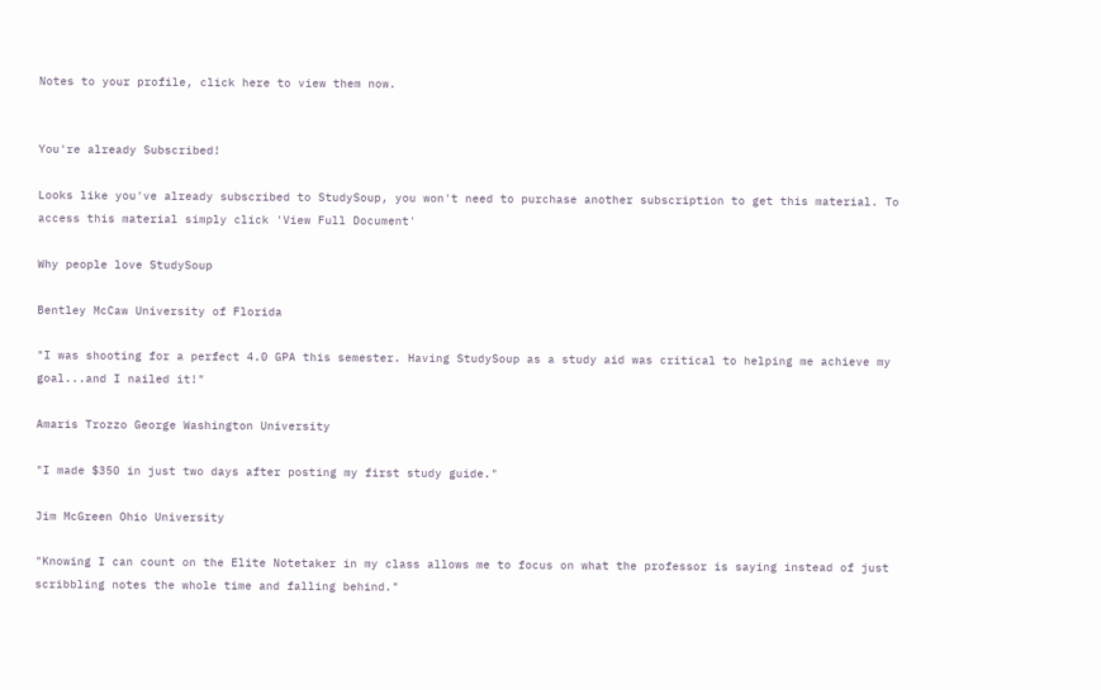Notes to your profile, click here to view them now.


You're already Subscribed!

Looks like you've already subscribed to StudySoup, you won't need to purchase another subscription to get this material. To access this material simply click 'View Full Document'

Why people love StudySoup

Bentley McCaw University of Florida

"I was shooting for a perfect 4.0 GPA this semester. Having StudySoup as a study aid was critical to helping me achieve my goal...and I nailed it!"

Amaris Trozzo George Washington University

"I made $350 in just two days after posting my first study guide."

Jim McGreen Ohio University

"Knowing I can count on the Elite Notetaker in my class allows me to focus on what the professor is saying instead of just scribbling notes the whole time and falling behind."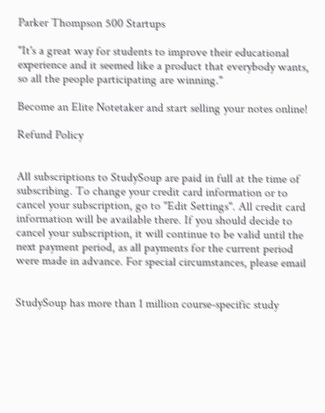Parker Thompson 500 Startups

"It's a great way for students to improve their educational experience and it seemed like a product that everybody wants, so all the people participating are winning."

Become an Elite Notetaker and start selling your notes online!

Refund Policy


All subscriptions to StudySoup are paid in full at the time of subscribing. To change your credit card information or to cancel your subscription, go to "Edit Settings". All credit card information will be available there. If you should decide to cancel your subscription, it will continue to be valid until the next payment period, as all payments for the current period were made in advance. For special circumstances, please email


StudySoup has more than 1 million course-specific study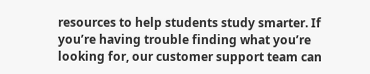resources to help students study smarter. If you’re having trouble finding what you’re looking for, our customer support team can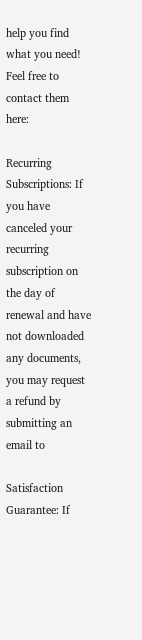help you find what you need! Feel free to contact them here:

Recurring Subscriptions: If you have canceled your recurring subscription on the day of renewal and have not downloaded any documents, you may request a refund by submitting an email to

Satisfaction Guarantee: If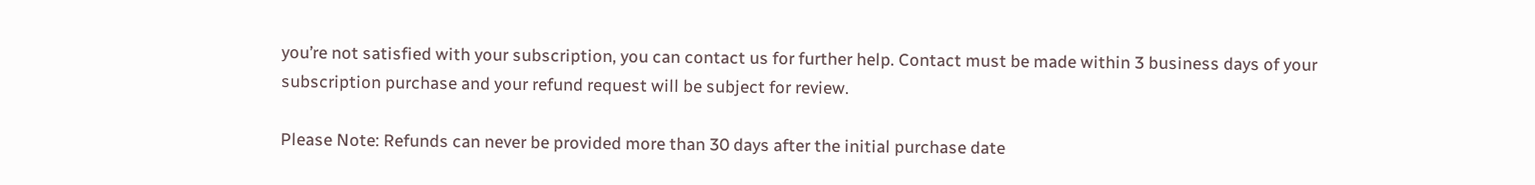you’re not satisfied with your subscription, you can contact us for further help. Contact must be made within 3 business days of your subscription purchase and your refund request will be subject for review.

Please Note: Refunds can never be provided more than 30 days after the initial purchase date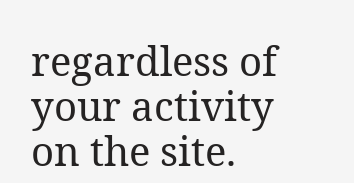regardless of your activity on the site.